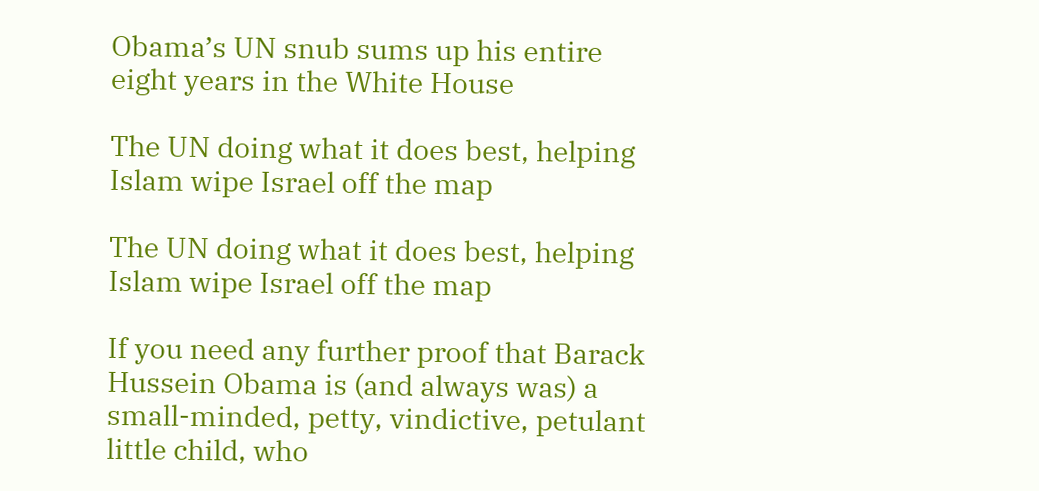Obama’s UN snub sums up his entire eight years in the White House

The UN doing what it does best, helping Islam wipe Israel off the map

The UN doing what it does best, helping Islam wipe Israel off the map

If you need any further proof that Barack Hussein Obama is (and always was) a small-minded, petty, vindictive, petulant little child, who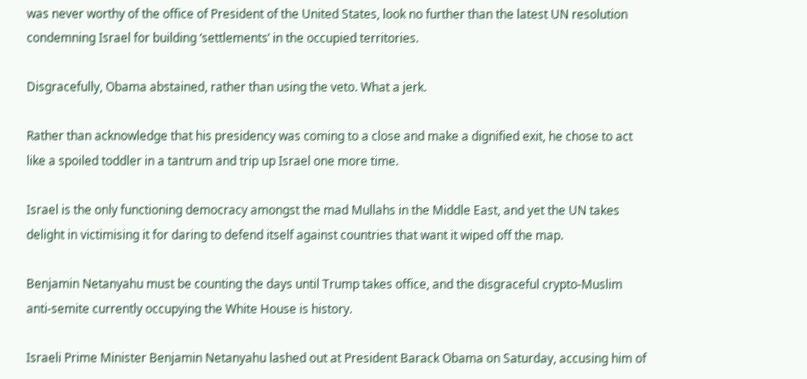was never worthy of the office of President of the United States, look no further than the latest UN resolution condemning Israel for building ‘settlements’ in the occupied territories.

Disgracefully, Obama abstained, rather than using the veto. What a jerk.

Rather than acknowledge that his presidency was coming to a close and make a dignified exit, he chose to act like a spoiled toddler in a tantrum and trip up Israel one more time.

Israel is the only functioning democracy amongst the mad Mullahs in the Middle East, and yet the UN takes delight in victimising it for daring to defend itself against countries that want it wiped off the map.

Benjamin Netanyahu must be counting the days until Trump takes office, and the disgraceful crypto-Muslim anti-semite currently occupying the White House is history.

Israeli Prime Minister Benjamin Netanyahu lashed out at President Barack Obama on Saturday, accusing him of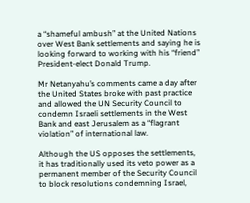a “shameful ambush” at the United Nations over West Bank settlements and saying he is looking forward to working with his “friend” President-elect Donald Trump.

Mr Netanyahu’s comments came a day after the United States broke with past practice and allowed the UN Security Council to condemn Israeli settlements in the West Bank and east Jerusalem as a “flagrant violation” of international law.

Although the US opposes the settlements, it has traditionally used its veto power as a permanent member of the Security Council to block resolutions condemning Israel,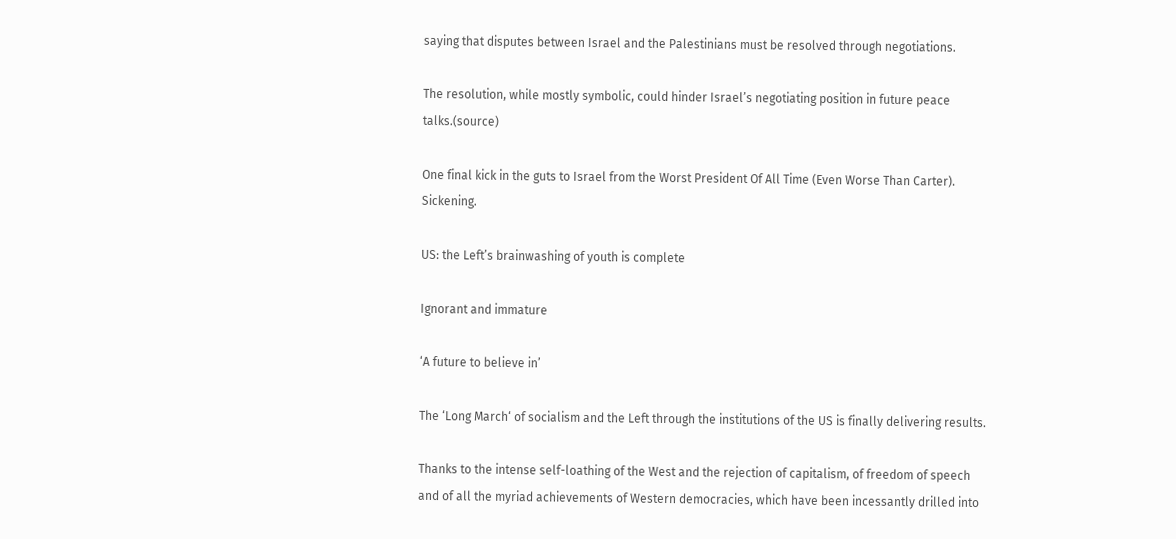saying that disputes between Israel and the Palestinians must be resolved through negotiations.

The resolution, while mostly symbolic, could hinder Israel’s negotiating position in future peace talks.(source)

One final kick in the guts to Israel from the Worst President Of All Time (Even Worse Than Carter). Sickening.

US: the Left’s brainwashing of youth is complete

Ignorant and immature

‘A future to believe in’

The ‘Long March‘ of socialism and the Left through the institutions of the US is finally delivering results.

Thanks to the intense self-loathing of the West and the rejection of capitalism, of freedom of speech and of all the myriad achievements of Western democracies, which have been incessantly drilled into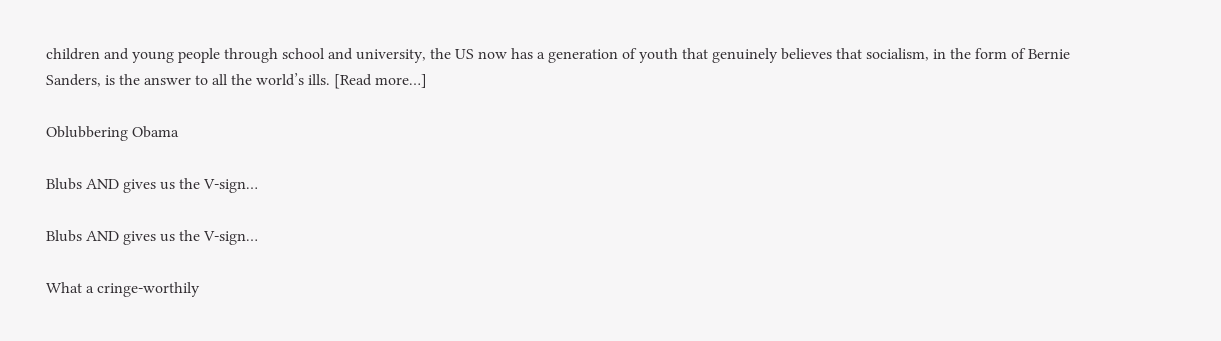children and young people through school and university, the US now has a generation of youth that genuinely believes that socialism, in the form of Bernie Sanders, is the answer to all the world’s ills. [Read more…]

Oblubbering Obama

Blubs AND gives us the V-sign…

Blubs AND gives us the V-sign…

What a cringe-worthily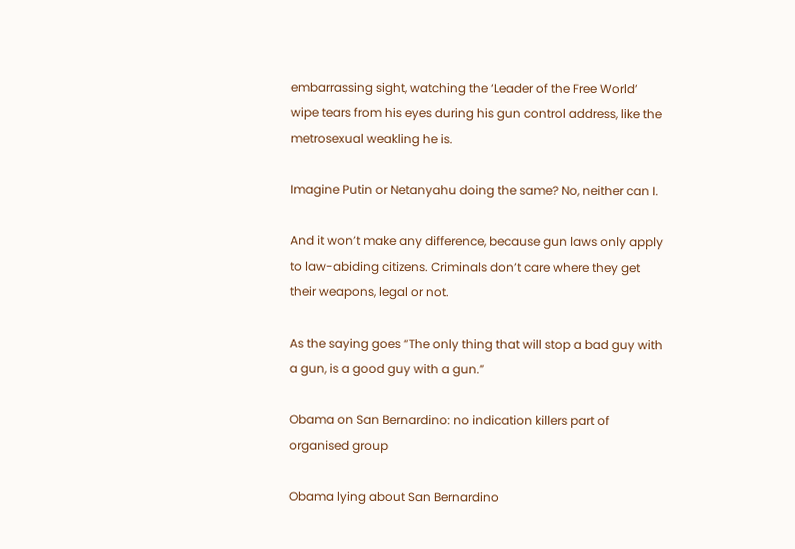embarrassing sight, watching the ‘Leader of the Free World’ wipe tears from his eyes during his gun control address, like the metrosexual weakling he is.

Imagine Putin or Netanyahu doing the same? No, neither can I.

And it won’t make any difference, because gun laws only apply to law-abiding citizens. Criminals don’t care where they get their weapons, legal or not.

As the saying goes “The only thing that will stop a bad guy with a gun, is a good guy with a gun.”

Obama on San Bernardino: no indication killers part of organised group

Obama lying about San Bernardino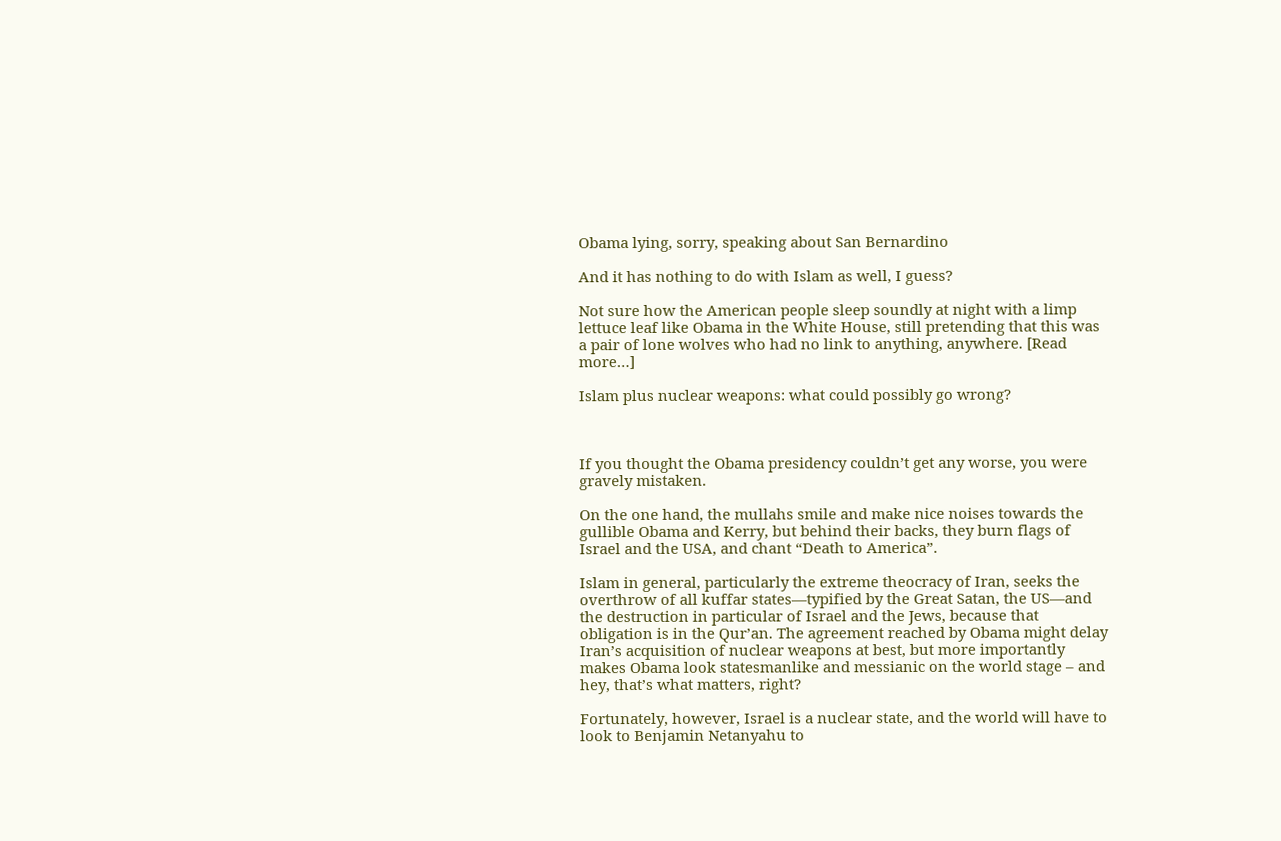Obama lying, sorry, speaking about San Bernardino

And it has nothing to do with Islam as well, I guess?

Not sure how the American people sleep soundly at night with a limp lettuce leaf like Obama in the White House, still pretending that this was a pair of lone wolves who had no link to anything, anywhere. [Read more…]

Islam plus nuclear weapons: what could possibly go wrong?



If you thought the Obama presidency couldn’t get any worse, you were gravely mistaken.

On the one hand, the mullahs smile and make nice noises towards the gullible Obama and Kerry, but behind their backs, they burn flags of Israel and the USA, and chant “Death to America”.

Islam in general, particularly the extreme theocracy of Iran, seeks the overthrow of all kuffar states—typified by the Great Satan, the US—and the destruction in particular of Israel and the Jews, because that obligation is in the Qur’an. The agreement reached by Obama might delay Iran’s acquisition of nuclear weapons at best, but more importantly makes Obama look statesmanlike and messianic on the world stage – and hey, that’s what matters, right?

Fortunately, however, Israel is a nuclear state, and the world will have to look to Benjamin Netanyahu to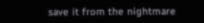save it from the nightmare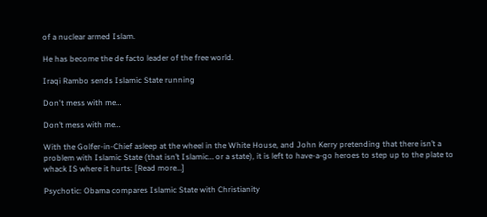of a nuclear armed Islam.

He has become the de facto leader of the free world.

Iraqi Rambo sends Islamic State running

Don't mess with me…

Don’t mess with me…

With the Golfer-in-Chief asleep at the wheel in the White House, and John Kerry pretending that there isn’t a problem with Islamic State (that isn’t Islamic… or a state), it is left to have-a-go heroes to step up to the plate to whack IS where it hurts: [Read more…]

Psychotic: Obama compares Islamic State with Christianity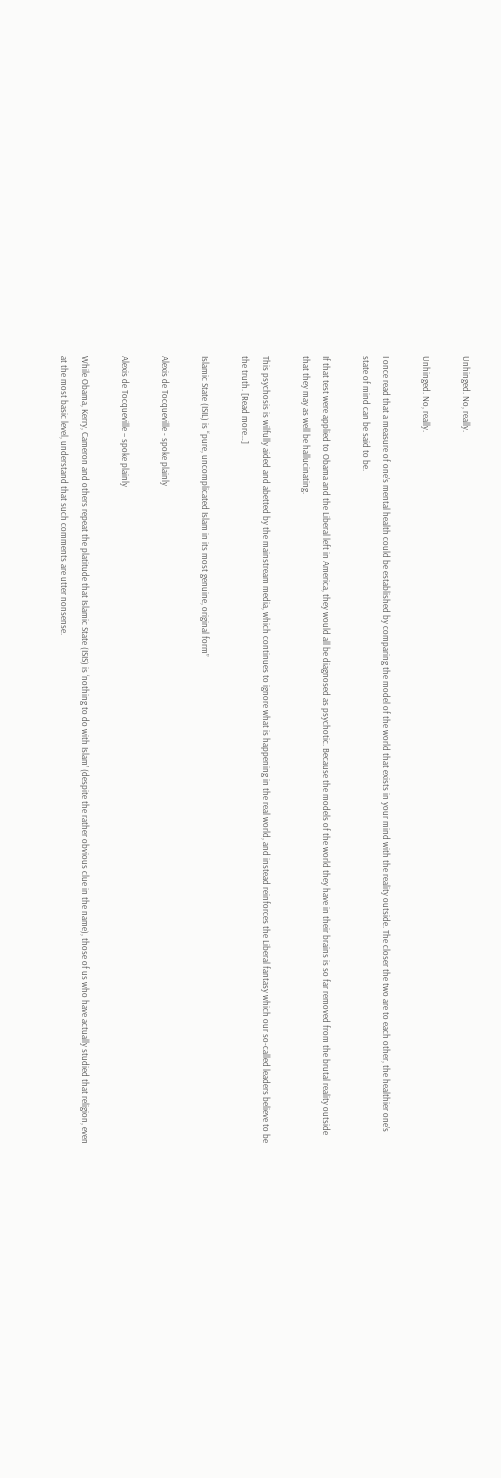Unhinged. No, really.

Unhinged. No, really.

I once read that a measure of one’s mental health could be established by comparing the model of the world that exists in your mind with the reality outside. The closer the two are to each other, the healthier one’s state of mind can be said to be.

If that test were applied to Obama and the Liberal left in America, they would all be diagnosed as psychotic. Because the models of the world they have in their brains is so far removed from the brutal reality outside that they may as well be hallucinating.

This psychosis is wilfully aided and abetted by the mainstream media, which continues to ignore what is happening in the real world, and instead reinforces the Liberal fantasy which our so-called leaders believe to be the truth. [Read more…]

Islamic State (ISIL) is “pure, uncomplicated Islam in its most genuine, original form”

Alexis de Tocqueville - spoke plainly

Alexis de Tocqueville – spoke plainly

While Obama, Kerry, Cameron and others repeat the platitude that Islamic State (ISIS) is ‘nothing to do with Islam’ (despite the rather obvious clue in the name), those of us who have actually studied that religion, even at the most basic level, understand that such comments are utter nonsense.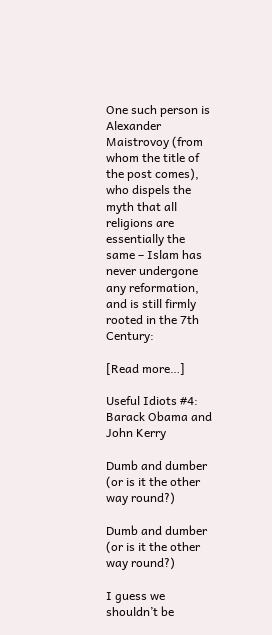One such person is Alexander Maistrovoy (from whom the title of the post comes), who dispels the myth that all religions are essentially the same – Islam has never undergone any reformation, and is still firmly rooted in the 7th Century:

[Read more…]

Useful Idiots #4: Barack Obama and John Kerry

Dumb and dumber (or is it the other way round?)

Dumb and dumber (or is it the other way round?)

I guess we shouldn’t be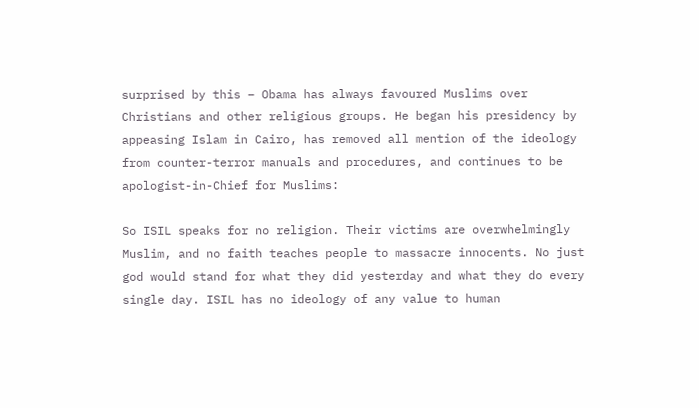surprised by this – Obama has always favoured Muslims over Christians and other religious groups. He began his presidency by appeasing Islam in Cairo, has removed all mention of the ideology from counter-terror manuals and procedures, and continues to be apologist-in-Chief for Muslims:

So ISIL speaks for no religion. Their victims are overwhelmingly Muslim, and no faith teaches people to massacre innocents. No just god would stand for what they did yesterday and what they do every single day. ISIL has no ideology of any value to human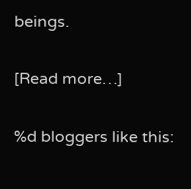beings.

[Read more…]

%d bloggers like this: